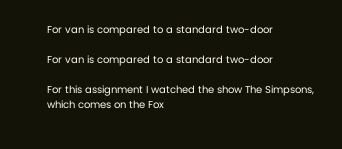For van is compared to a standard two-door

For van is compared to a standard two-door

For this assignment I watched the show The Simpsons, which comes on the Fox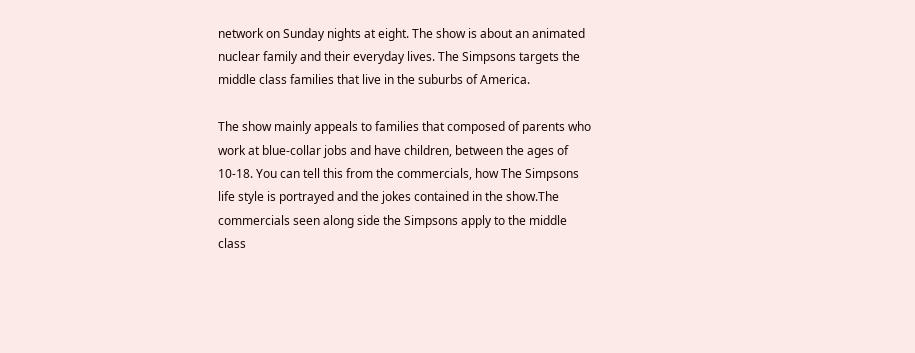network on Sunday nights at eight. The show is about an animated nuclear family and their everyday lives. The Simpsons targets the middle class families that live in the suburbs of America.

The show mainly appeals to families that composed of parents who work at blue-collar jobs and have children, between the ages of 10-18. You can tell this from the commercials, how The Simpsons life style is portrayed and the jokes contained in the show.The commercials seen along side the Simpsons apply to the middle class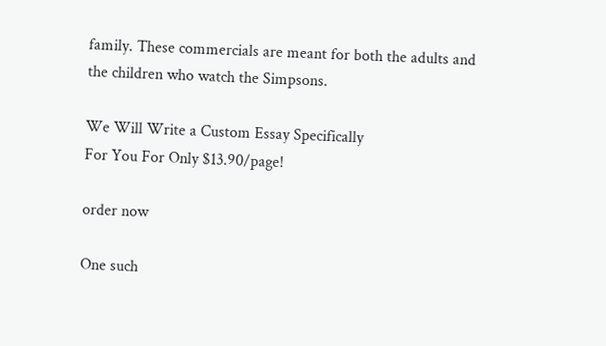family. These commercials are meant for both the adults and the children who watch the Simpsons.

We Will Write a Custom Essay Specifically
For You For Only $13.90/page!

order now

One such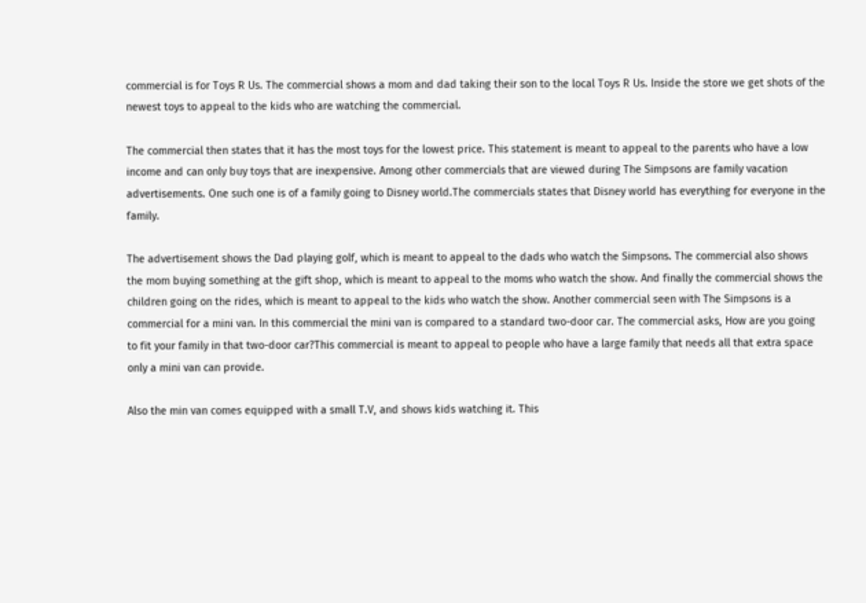commercial is for Toys R Us. The commercial shows a mom and dad taking their son to the local Toys R Us. Inside the store we get shots of the newest toys to appeal to the kids who are watching the commercial.

The commercial then states that it has the most toys for the lowest price. This statement is meant to appeal to the parents who have a low income and can only buy toys that are inexpensive. Among other commercials that are viewed during The Simpsons are family vacation advertisements. One such one is of a family going to Disney world.The commercials states that Disney world has everything for everyone in the family.

The advertisement shows the Dad playing golf, which is meant to appeal to the dads who watch the Simpsons. The commercial also shows the mom buying something at the gift shop, which is meant to appeal to the moms who watch the show. And finally the commercial shows the children going on the rides, which is meant to appeal to the kids who watch the show. Another commercial seen with The Simpsons is a commercial for a mini van. In this commercial the mini van is compared to a standard two-door car. The commercial asks, How are you going to fit your family in that two-door car?This commercial is meant to appeal to people who have a large family that needs all that extra space only a mini van can provide.

Also the min van comes equipped with a small T.V, and shows kids watching it. This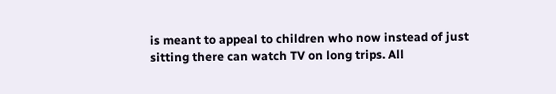is meant to appeal to children who now instead of just sitting there can watch TV on long trips. All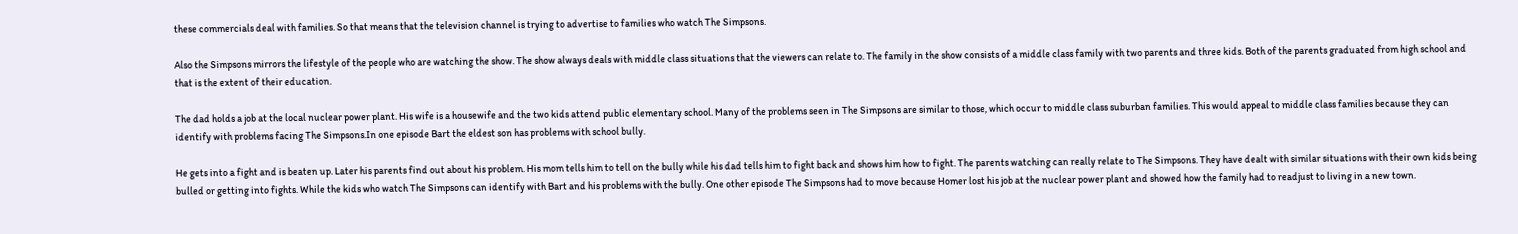these commercials deal with families. So that means that the television channel is trying to advertise to families who watch The Simpsons.

Also the Simpsons mirrors the lifestyle of the people who are watching the show. The show always deals with middle class situations that the viewers can relate to. The family in the show consists of a middle class family with two parents and three kids. Both of the parents graduated from high school and that is the extent of their education.

The dad holds a job at the local nuclear power plant. His wife is a housewife and the two kids attend public elementary school. Many of the problems seen in The Simpsons are similar to those, which occur to middle class suburban families. This would appeal to middle class families because they can identify with problems facing The Simpsons.In one episode Bart the eldest son has problems with school bully.

He gets into a fight and is beaten up. Later his parents find out about his problem. His mom tells him to tell on the bully while his dad tells him to fight back and shows him how to fight. The parents watching can really relate to The Simpsons. They have dealt with similar situations with their own kids being bulled or getting into fights. While the kids who watch The Simpsons can identify with Bart and his problems with the bully. One other episode The Simpsons had to move because Homer lost his job at the nuclear power plant and showed how the family had to readjust to living in a new town.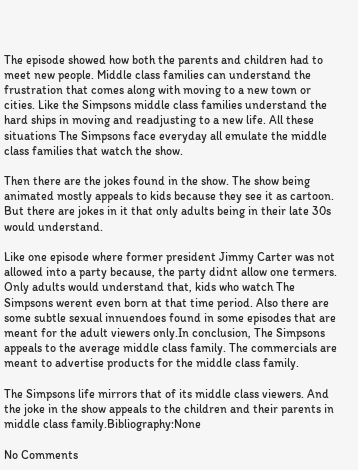The episode showed how both the parents and children had to meet new people. Middle class families can understand the frustration that comes along with moving to a new town or cities. Like the Simpsons middle class families understand the hard ships in moving and readjusting to a new life. All these situations The Simpsons face everyday all emulate the middle class families that watch the show.

Then there are the jokes found in the show. The show being animated mostly appeals to kids because they see it as cartoon. But there are jokes in it that only adults being in their late 30s would understand.

Like one episode where former president Jimmy Carter was not allowed into a party because, the party didnt allow one termers. Only adults would understand that, kids who watch The Simpsons werent even born at that time period. Also there are some subtle sexual innuendoes found in some episodes that are meant for the adult viewers only.In conclusion, The Simpsons appeals to the average middle class family. The commercials are meant to advertise products for the middle class family.

The Simpsons life mirrors that of its middle class viewers. And the joke in the show appeals to the children and their parents in middle class family.Bibliography:None

No Comments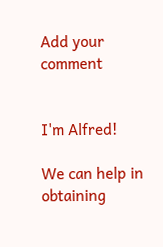Add your comment


I'm Alfred!

We can help in obtaining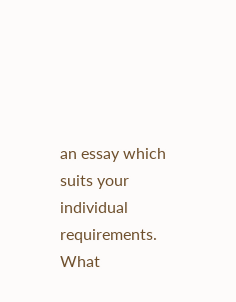an essay which suits your individual requirements. What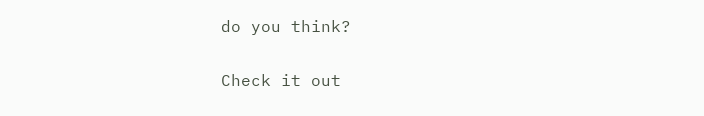do you think?

Check it out